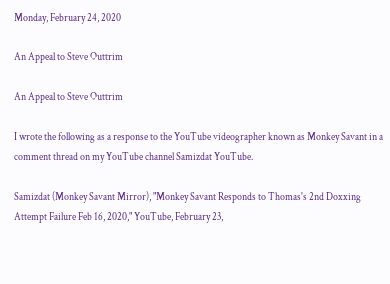Monday, February 24, 2020

An Appeal to Steve Outtrim

An Appeal to Steve Outtrim

I wrote the following as a response to the YouTube videographer known as Monkey Savant in a comment thread on my YouTube channel Samizdat YouTube.

Samizdat (Monkey Savant Mirror), "Monkey Savant Responds to Thomas's 2nd Doxxing Attempt Failure Feb 16, 2020," YouTube, February 23,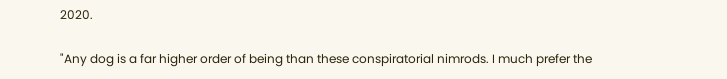2020.

"Any dog is a far higher order of being than these conspiratorial nimrods. I much prefer the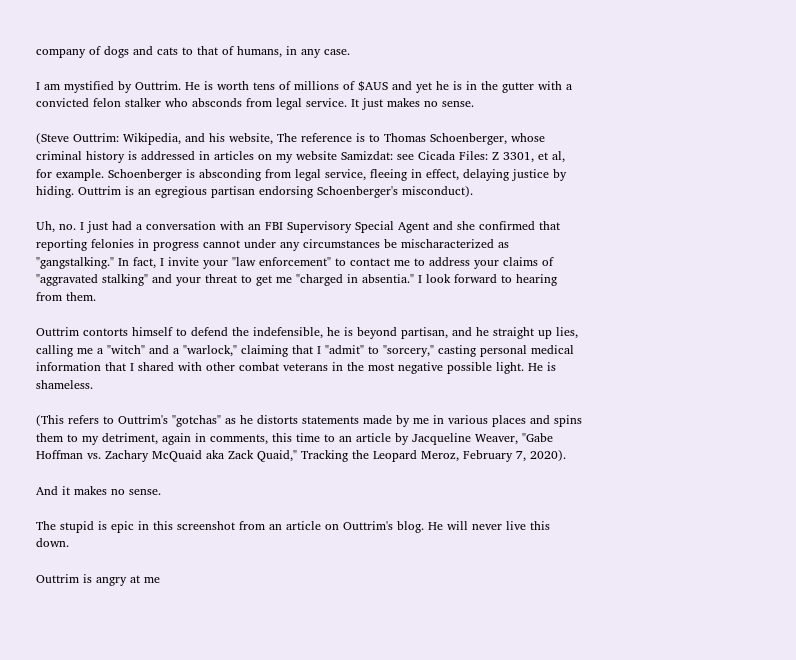company of dogs and cats to that of humans, in any case.

I am mystified by Outtrim. He is worth tens of millions of $AUS and yet he is in the gutter with a convicted felon stalker who absconds from legal service. It just makes no sense.

(Steve Outtrim: Wikipedia, and his website, The reference is to Thomas Schoenberger, whose criminal history is addressed in articles on my website Samizdat: see Cicada Files: Z 3301, et al, for example. Schoenberger is absconding from legal service, fleeing in effect, delaying justice by hiding. Outtrim is an egregious partisan endorsing Schoenberger's misconduct).

Uh, no. I just had a conversation with an FBI Supervisory Special Agent and she confirmed that reporting felonies in progress cannot under any circumstances be mischaracterized as "gangstalking." In fact, I invite your "law enforcement" to contact me to address your claims of "aggravated stalking" and your threat to get me "charged in absentia." I look forward to hearing from them.

Outtrim contorts himself to defend the indefensible, he is beyond partisan, and he straight up lies, calling me a "witch" and a "warlock," claiming that I "admit" to "sorcery," casting personal medical information that I shared with other combat veterans in the most negative possible light. He is shameless.

(This refers to Outtrim's "gotchas" as he distorts statements made by me in various places and spins them to my detriment, again in comments, this time to an article by Jacqueline Weaver, "Gabe Hoffman vs. Zachary McQuaid aka Zack Quaid," Tracking the Leopard Meroz, February 7, 2020).

And it makes no sense.

The stupid is epic in this screenshot from an article on Outtrim's blog. He will never live this down.

Outtrim is angry at me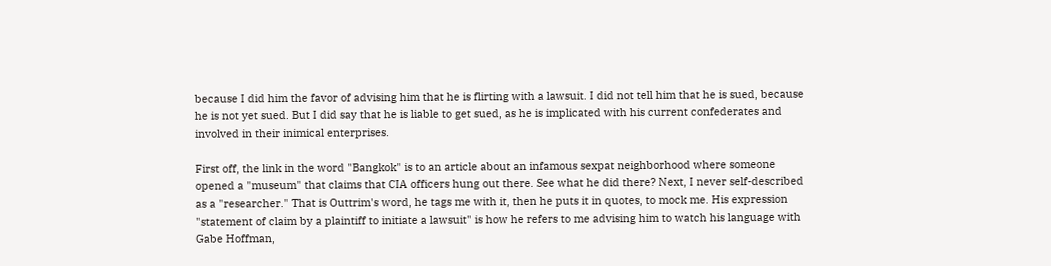because I did him the favor of advising him that he is flirting with a lawsuit. I did not tell him that he is sued, because he is not yet sued. But I did say that he is liable to get sued, as he is implicated with his current confederates and involved in their inimical enterprises.

First off, the link in the word "Bangkok" is to an article about an infamous sexpat neighborhood where someone opened a "museum" that claims that CIA officers hung out there. See what he did there? Next, I never self-described as a "researcher." That is Outtrim's word, he tags me with it, then he puts it in quotes, to mock me. His expression "statement of claim by a plaintiff to initiate a lawsuit" is how he refers to me advising him to watch his language with Gabe Hoffman,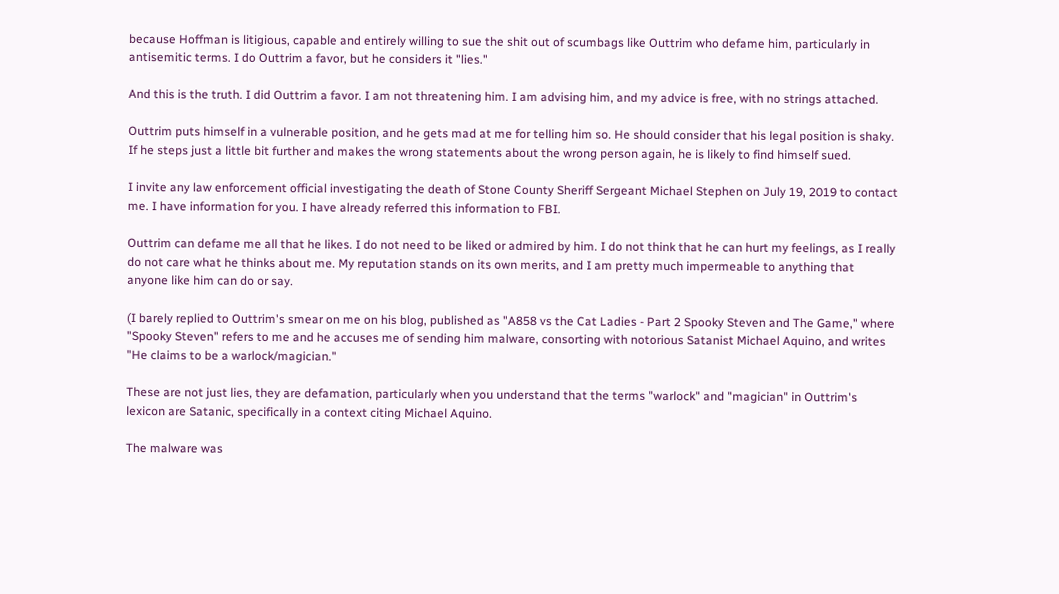because Hoffman is litigious, capable and entirely willing to sue the shit out of scumbags like Outtrim who defame him, particularly in antisemitic terms. I do Outtrim a favor, but he considers it "lies."

And this is the truth. I did Outtrim a favor. I am not threatening him. I am advising him, and my advice is free, with no strings attached.

Outtrim puts himself in a vulnerable position, and he gets mad at me for telling him so. He should consider that his legal position is shaky. If he steps just a little bit further and makes the wrong statements about the wrong person again, he is likely to find himself sued.

I invite any law enforcement official investigating the death of Stone County Sheriff Sergeant Michael Stephen on July 19, 2019 to contact me. I have information for you. I have already referred this information to FBI.

Outtrim can defame me all that he likes. I do not need to be liked or admired by him. I do not think that he can hurt my feelings, as I really do not care what he thinks about me. My reputation stands on its own merits, and I am pretty much impermeable to anything that anyone like him can do or say.

(I barely replied to Outtrim's smear on me on his blog, published as "A858 vs the Cat Ladies - Part 2 Spooky Steven and The Game," where "Spooky Steven" refers to me and he accuses me of sending him malware, consorting with notorious Satanist Michael Aquino, and writes "He claims to be a warlock/magician."

These are not just lies, they are defamation, particularly when you understand that the terms "warlock" and "magician" in Outtrim's lexicon are Satanic, specifically in a context citing Michael Aquino.

The malware was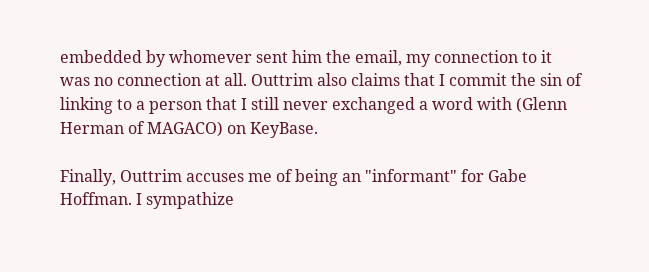embedded by whomever sent him the email, my connection to it was no connection at all. Outtrim also claims that I commit the sin of linking to a person that I still never exchanged a word with (Glenn Herman of MAGACO) on KeyBase.

Finally, Outtrim accuses me of being an "informant" for Gabe Hoffman. I sympathize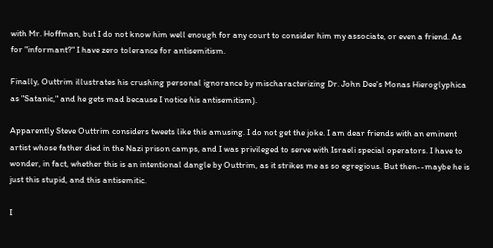with Mr. Hoffman, but I do not know him well enough for any court to consider him my associate, or even a friend. As for "informant?" I have zero tolerance for antisemitism.

Finally, Outtrim illustrates his crushing personal ignorance by mischaracterizing Dr. John Dee's Monas Hieroglyphica as "Satanic," and he gets mad because I notice his antisemitism).

Apparently Steve Outtrim considers tweets like this amusing. I do not get the joke. I am dear friends with an eminent artist whose father died in the Nazi prison camps, and I was privileged to serve with Israeli special operators. I have to wonder, in fact, whether this is an intentional dangle by Outtrim, as it strikes me as so egregious. But then--maybe he is just this stupid, and this antisemitic.

I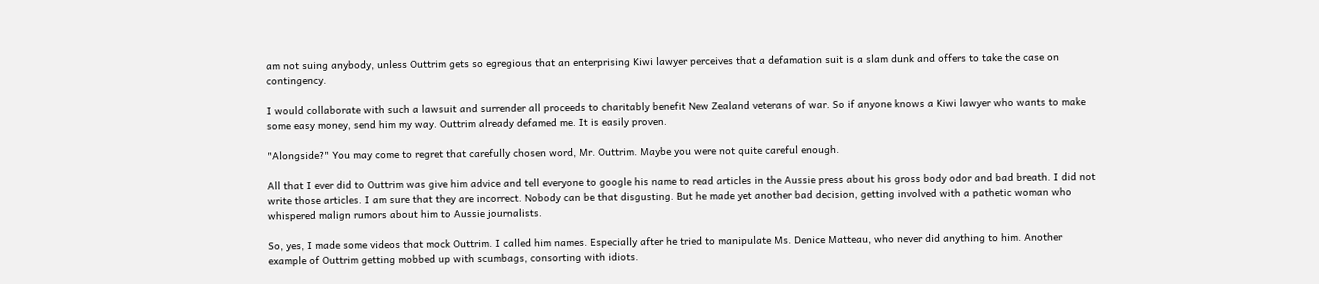am not suing anybody, unless Outtrim gets so egregious that an enterprising Kiwi lawyer perceives that a defamation suit is a slam dunk and offers to take the case on contingency.

I would collaborate with such a lawsuit and surrender all proceeds to charitably benefit New Zealand veterans of war. So if anyone knows a Kiwi lawyer who wants to make some easy money, send him my way. Outtrim already defamed me. It is easily proven.

"Alongside?" You may come to regret that carefully chosen word, Mr. Outtrim. Maybe you were not quite careful enough.

All that I ever did to Outtrim was give him advice and tell everyone to google his name to read articles in the Aussie press about his gross body odor and bad breath. I did not write those articles. I am sure that they are incorrect. Nobody can be that disgusting. But he made yet another bad decision, getting involved with a pathetic woman who whispered malign rumors about him to Aussie journalists.

So, yes, I made some videos that mock Outtrim. I called him names. Especially after he tried to manipulate Ms. Denice Matteau, who never did anything to him. Another example of Outtrim getting mobbed up with scumbags, consorting with idiots.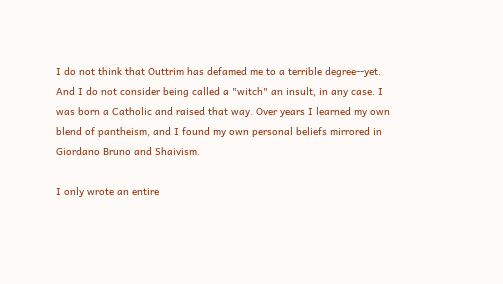I do not think that Outtrim has defamed me to a terrible degree--yet. And I do not consider being called a "witch" an insult, in any case. I was born a Catholic and raised that way. Over years I learned my own blend of pantheism, and I found my own personal beliefs mirrored in Giordano Bruno and Shaivism.

I only wrote an entire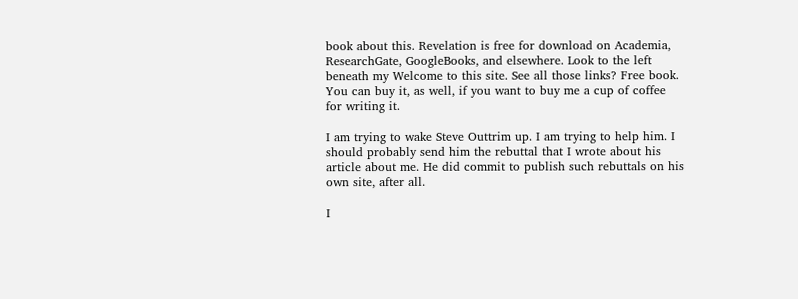book about this. Revelation is free for download on Academia, ResearchGate, GoogleBooks, and elsewhere. Look to the left beneath my Welcome to this site. See all those links? Free book. You can buy it, as well, if you want to buy me a cup of coffee for writing it.

I am trying to wake Steve Outtrim up. I am trying to help him. I should probably send him the rebuttal that I wrote about his article about me. He did commit to publish such rebuttals on his own site, after all.

I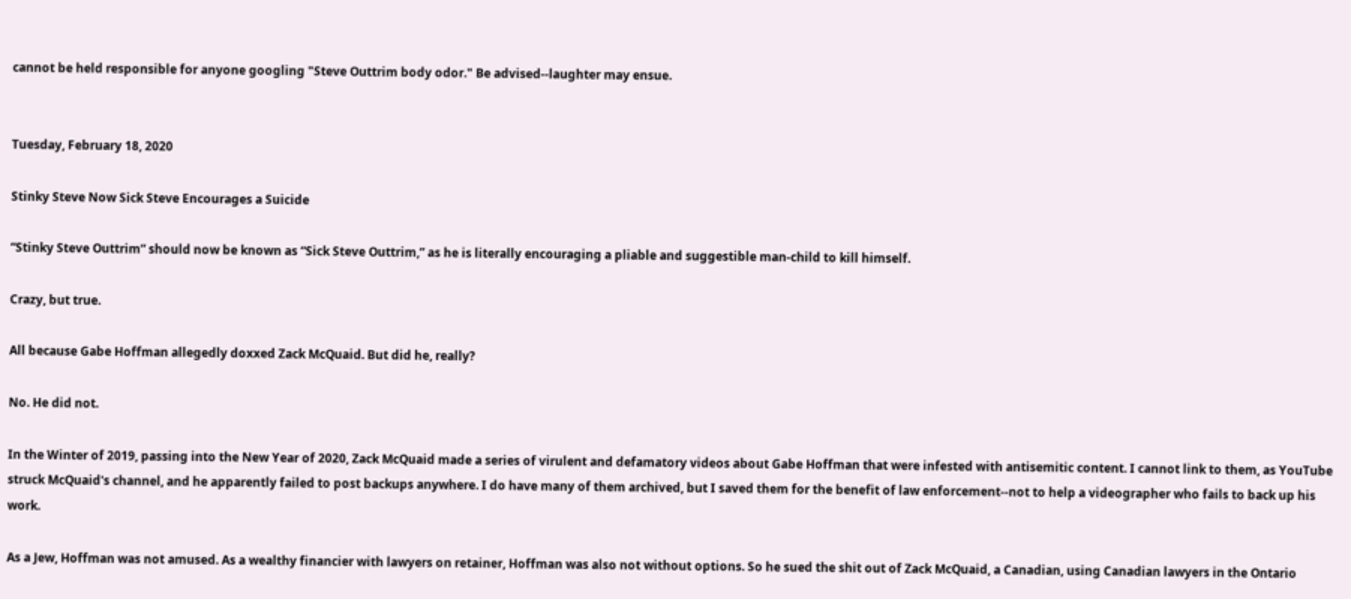cannot be held responsible for anyone googling "Steve Outtrim body odor." Be advised--laughter may ensue.


Tuesday, February 18, 2020

Stinky Steve Now Sick Steve Encourages a Suicide

“Stinky Steve Outtrim” should now be known as “Sick Steve Outtrim,” as he is literally encouraging a pliable and suggestible man-child to kill himself.

Crazy, but true.

All because Gabe Hoffman allegedly doxxed Zack McQuaid. But did he, really?

No. He did not.

In the Winter of 2019, passing into the New Year of 2020, Zack McQuaid made a series of virulent and defamatory videos about Gabe Hoffman that were infested with antisemitic content. I cannot link to them, as YouTube struck McQuaid's channel, and he apparently failed to post backups anywhere. I do have many of them archived, but I saved them for the benefit of law enforcement--not to help a videographer who fails to back up his work.

As a Jew, Hoffman was not amused. As a wealthy financier with lawyers on retainer, Hoffman was also not without options. So he sued the shit out of Zack McQuaid, a Canadian, using Canadian lawyers in the Ontario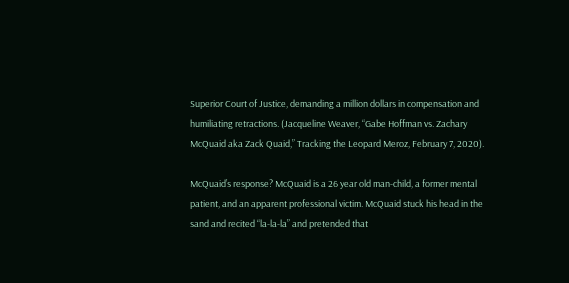Superior Court of Justice, demanding a million dollars in compensation and humiliating retractions. (Jacqueline Weaver, “Gabe Hoffman vs. Zachary McQuaid aka Zack Quaid,” Tracking the Leopard Meroz, February 7, 2020).

McQuaid’s response? McQuaid is a 26 year old man-child, a former mental patient, and an apparent professional victim. McQuaid stuck his head in the sand and recited “la-la-la” and pretended that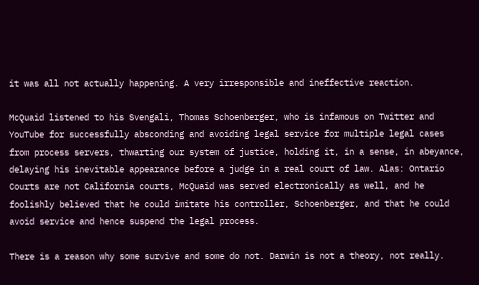it was all not actually happening. A very irresponsible and ineffective reaction.

McQuaid listened to his Svengali, Thomas Schoenberger, who is infamous on Twitter and YouTube for successfully absconding and avoiding legal service for multiple legal cases from process servers, thwarting our system of justice, holding it, in a sense, in abeyance, delaying his inevitable appearance before a judge in a real court of law. Alas: Ontario Courts are not California courts, McQuaid was served electronically as well, and he foolishly believed that he could imitate his controller, Schoenberger, and that he could avoid service and hence suspend the legal process.

There is a reason why some survive and some do not. Darwin is not a theory, not really.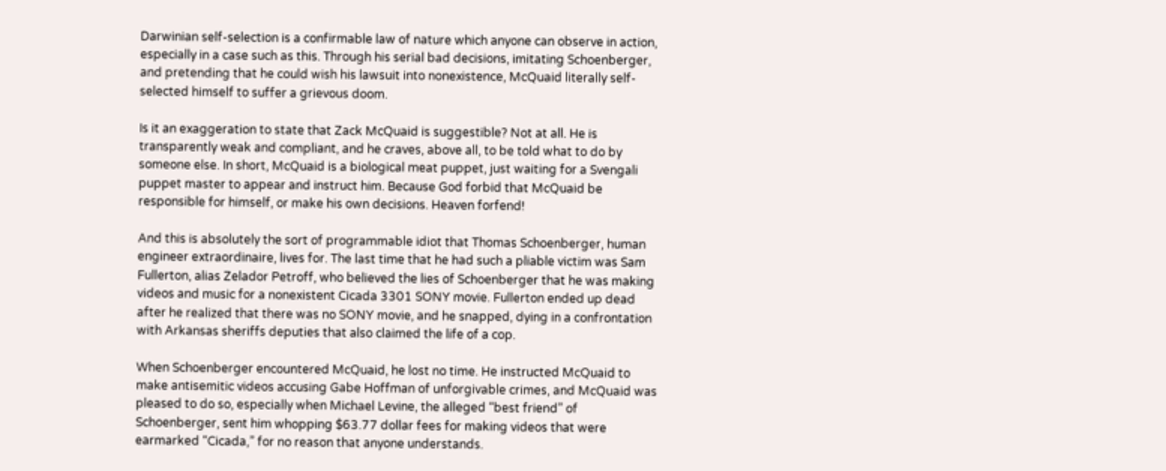Darwinian self-selection is a confirmable law of nature which anyone can observe in action, especially in a case such as this. Through his serial bad decisions, imitating Schoenberger, and pretending that he could wish his lawsuit into nonexistence, McQuaid literally self-selected himself to suffer a grievous doom.

Is it an exaggeration to state that Zack McQuaid is suggestible? Not at all. He is transparently weak and compliant, and he craves, above all, to be told what to do by someone else. In short, McQuaid is a biological meat puppet, just waiting for a Svengali puppet master to appear and instruct him. Because God forbid that McQuaid be responsible for himself, or make his own decisions. Heaven forfend!

And this is absolutely the sort of programmable idiot that Thomas Schoenberger, human engineer extraordinaire, lives for. The last time that he had such a pliable victim was Sam Fullerton, alias Zelador Petroff, who believed the lies of Schoenberger that he was making videos and music for a nonexistent Cicada 3301 SONY movie. Fullerton ended up dead after he realized that there was no SONY movie, and he snapped, dying in a confrontation with Arkansas sheriffs deputies that also claimed the life of a cop.

When Schoenberger encountered McQuaid, he lost no time. He instructed McQuaid to make antisemitic videos accusing Gabe Hoffman of unforgivable crimes, and McQuaid was pleased to do so, especially when Michael Levine, the alleged “best friend” of Schoenberger, sent him whopping $63.77 dollar fees for making videos that were earmarked “Cicada,” for no reason that anyone understands.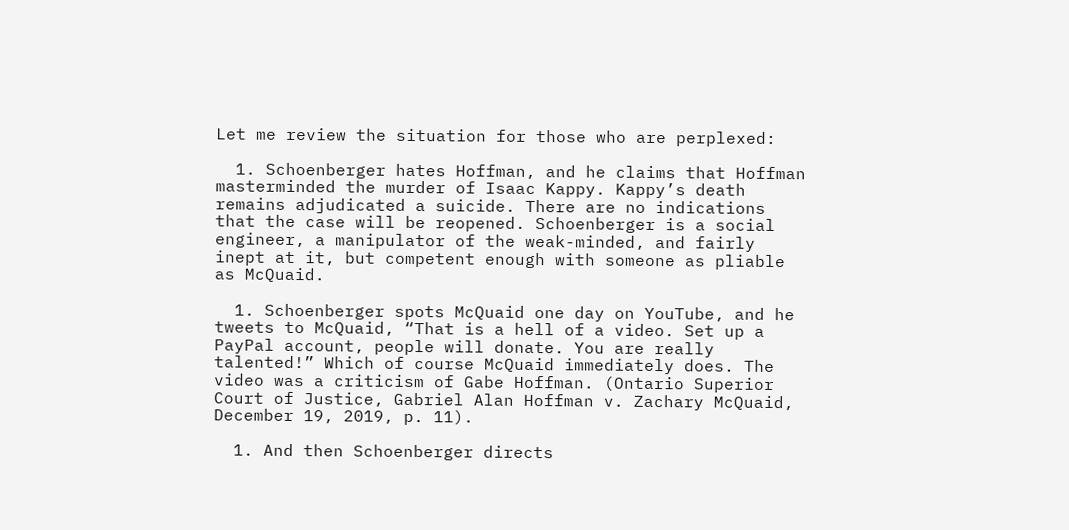Let me review the situation for those who are perplexed:

  1. Schoenberger hates Hoffman, and he claims that Hoffman masterminded the murder of Isaac Kappy. Kappy’s death remains adjudicated a suicide. There are no indications that the case will be reopened. Schoenberger is a social engineer, a manipulator of the weak-minded, and fairly inept at it, but competent enough with someone as pliable as McQuaid.

  1. Schoenberger spots McQuaid one day on YouTube, and he tweets to McQuaid, “That is a hell of a video. Set up a PayPal account, people will donate. You are really talented!” Which of course McQuaid immediately does. The video was a criticism of Gabe Hoffman. (Ontario Superior Court of Justice, Gabriel Alan Hoffman v. Zachary McQuaid, December 19, 2019, p. 11).

  1. And then Schoenberger directs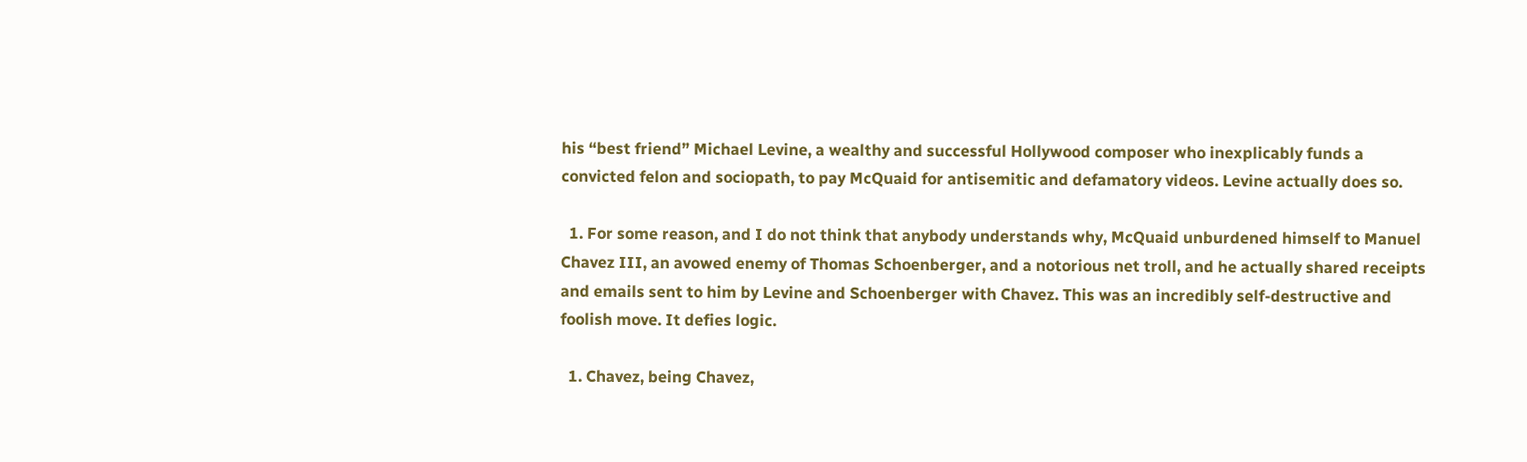his “best friend” Michael Levine, a wealthy and successful Hollywood composer who inexplicably funds a convicted felon and sociopath, to pay McQuaid for antisemitic and defamatory videos. Levine actually does so.

  1. For some reason, and I do not think that anybody understands why, McQuaid unburdened himself to Manuel Chavez III, an avowed enemy of Thomas Schoenberger, and a notorious net troll, and he actually shared receipts and emails sent to him by Levine and Schoenberger with Chavez. This was an incredibly self-destructive and foolish move. It defies logic.

  1. Chavez, being Chavez,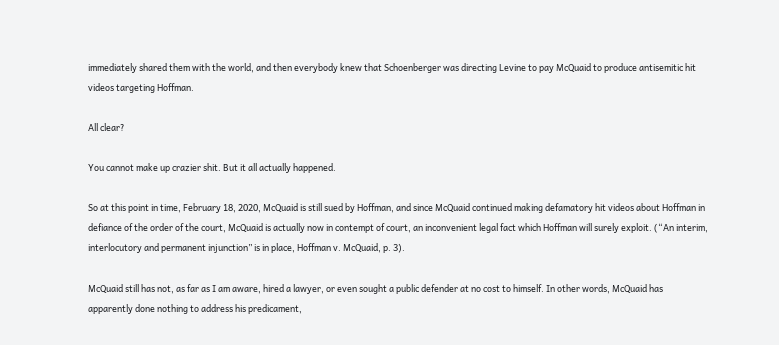immediately shared them with the world, and then everybody knew that Schoenberger was directing Levine to pay McQuaid to produce antisemitic hit videos targeting Hoffman.

All clear?

You cannot make up crazier shit. But it all actually happened.

So at this point in time, February 18, 2020, McQuaid is still sued by Hoffman, and since McQuaid continued making defamatory hit videos about Hoffman in defiance of the order of the court, McQuaid is actually now in contempt of court, an inconvenient legal fact which Hoffman will surely exploit. (“An interim, interlocutory and permanent injunction” is in place, Hoffman v. McQuaid, p. 3).

McQuaid still has not, as far as I am aware, hired a lawyer, or even sought a public defender at no cost to himself. In other words, McQuaid has apparently done nothing to address his predicament,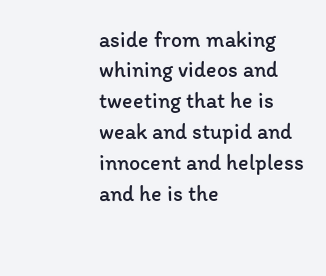aside from making whining videos and tweeting that he is weak and stupid and innocent and helpless and he is the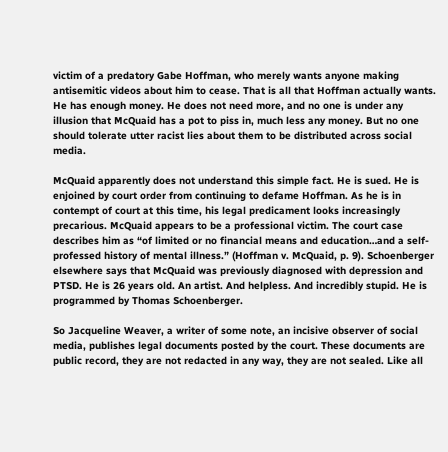victim of a predatory Gabe Hoffman, who merely wants anyone making antisemitic videos about him to cease. That is all that Hoffman actually wants. He has enough money. He does not need more, and no one is under any illusion that McQuaid has a pot to piss in, much less any money. But no one should tolerate utter racist lies about them to be distributed across social media.

McQuaid apparently does not understand this simple fact. He is sued. He is enjoined by court order from continuing to defame Hoffman. As he is in contempt of court at this time, his legal predicament looks increasingly precarious. McQuaid appears to be a professional victim. The court case describes him as “of limited or no financial means and education…and a self-professed history of mental illness.” (Hoffman v. McQuaid, p. 9). Schoenberger elsewhere says that McQuaid was previously diagnosed with depression and PTSD. He is 26 years old. An artist. And helpless. And incredibly stupid. He is programmed by Thomas Schoenberger.

So Jacqueline Weaver, a writer of some note, an incisive observer of social media, publishes legal documents posted by the court. These documents are public record, they are not redacted in any way, they are not sealed. Like all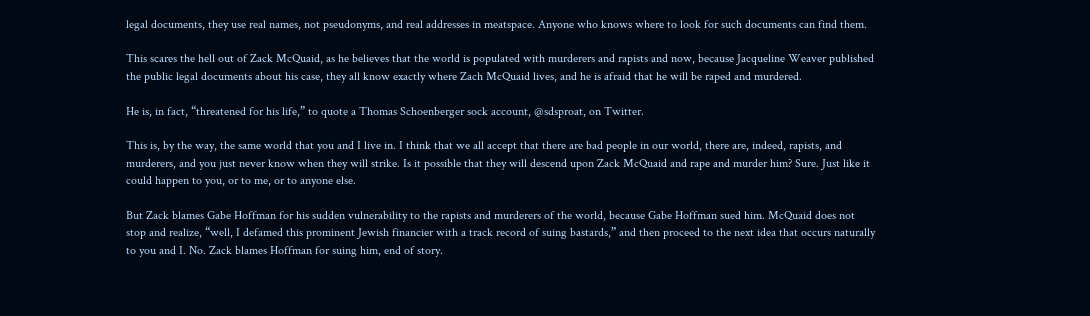legal documents, they use real names, not pseudonyms, and real addresses in meatspace. Anyone who knows where to look for such documents can find them.

This scares the hell out of Zack McQuaid, as he believes that the world is populated with murderers and rapists and now, because Jacqueline Weaver published the public legal documents about his case, they all know exactly where Zach McQuaid lives, and he is afraid that he will be raped and murdered.

He is, in fact, “threatened for his life,” to quote a Thomas Schoenberger sock account, @sdsproat, on Twitter.

This is, by the way, the same world that you and I live in. I think that we all accept that there are bad people in our world, there are, indeed, rapists, and murderers, and you just never know when they will strike. Is it possible that they will descend upon Zack McQuaid and rape and murder him? Sure. Just like it could happen to you, or to me, or to anyone else.

But Zack blames Gabe Hoffman for his sudden vulnerability to the rapists and murderers of the world, because Gabe Hoffman sued him. McQuaid does not stop and realize, “well, I defamed this prominent Jewish financier with a track record of suing bastards,” and then proceed to the next idea that occurs naturally to you and I. No. Zack blames Hoffman for suing him, end of story.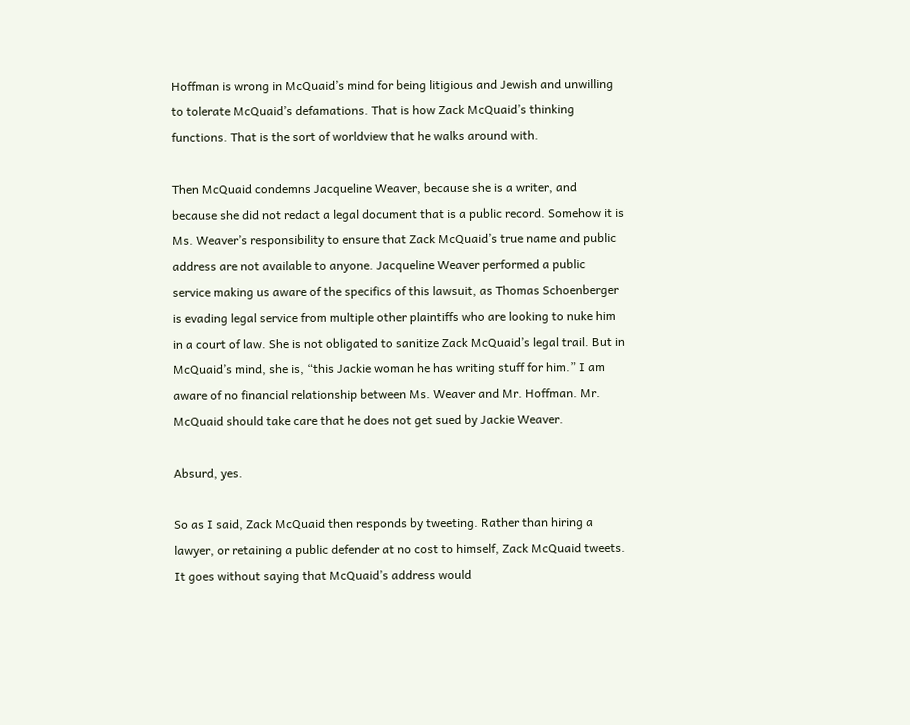Hoffman is wrong in McQuaid’s mind for being litigious and Jewish and unwilling to tolerate McQuaid’s defamations. That is how Zack McQuaid’s thinking functions. That is the sort of worldview that he walks around with.

Then McQuaid condemns Jacqueline Weaver, because she is a writer, and because she did not redact a legal document that is a public record. Somehow it is Ms. Weaver’s responsibility to ensure that Zack McQuaid’s true name and public address are not available to anyone. Jacqueline Weaver performed a public service making us aware of the specifics of this lawsuit, as Thomas Schoenberger is evading legal service from multiple other plaintiffs who are looking to nuke him in a court of law. She is not obligated to sanitize Zack McQuaid’s legal trail. But in McQuaid’s mind, she is, “this Jackie woman he has writing stuff for him.” I am aware of no financial relationship between Ms. Weaver and Mr. Hoffman. Mr. McQuaid should take care that he does not get sued by Jackie Weaver.

Absurd, yes.

So as I said, Zack McQuaid then responds by tweeting. Rather than hiring a lawyer, or retaining a public defender at no cost to himself, Zack McQuaid tweets. It goes without saying that McQuaid’s address would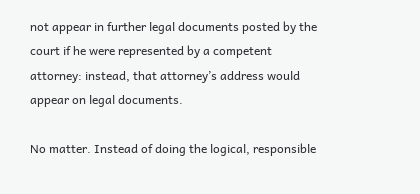not appear in further legal documents posted by the court if he were represented by a competent attorney: instead, that attorney’s address would appear on legal documents.

No matter. Instead of doing the logical, responsible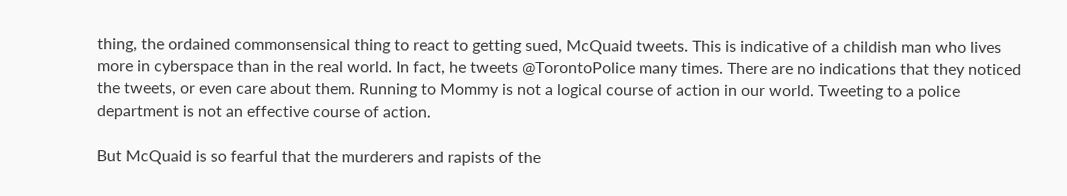thing, the ordained commonsensical thing to react to getting sued, McQuaid tweets. This is indicative of a childish man who lives more in cyberspace than in the real world. In fact, he tweets @TorontoPolice many times. There are no indications that they noticed the tweets, or even care about them. Running to Mommy is not a logical course of action in our world. Tweeting to a police department is not an effective course of action.

But McQuaid is so fearful that the murderers and rapists of the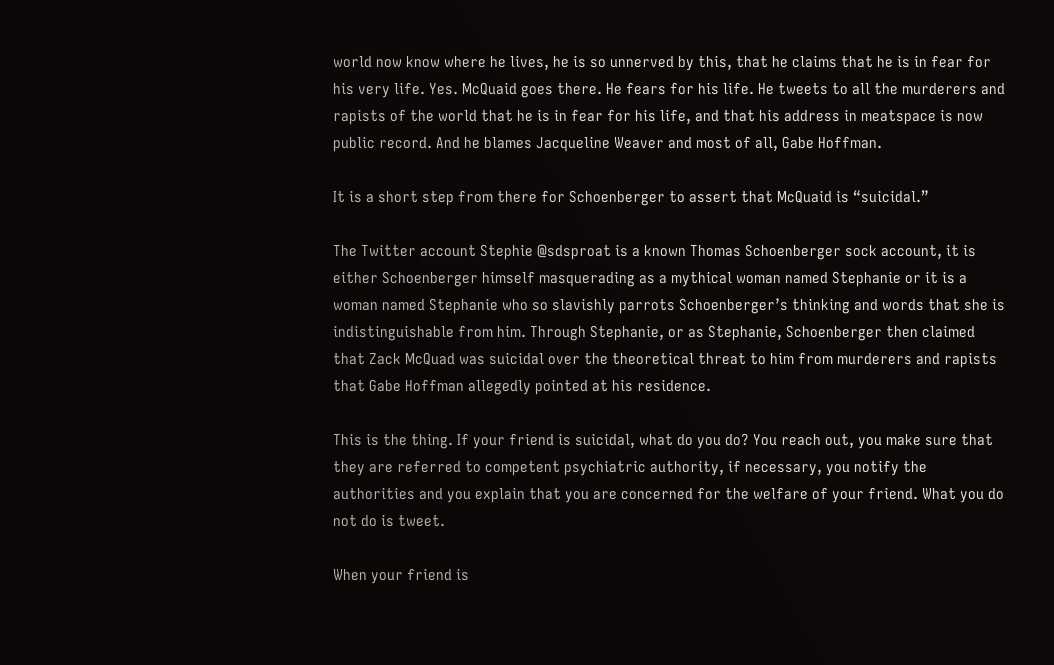world now know where he lives, he is so unnerved by this, that he claims that he is in fear for his very life. Yes. McQuaid goes there. He fears for his life. He tweets to all the murderers and rapists of the world that he is in fear for his life, and that his address in meatspace is now public record. And he blames Jacqueline Weaver and most of all, Gabe Hoffman.

It is a short step from there for Schoenberger to assert that McQuaid is “suicidal.”

The Twitter account Stephie @sdsproat is a known Thomas Schoenberger sock account, it is either Schoenberger himself masquerading as a mythical woman named Stephanie or it is a woman named Stephanie who so slavishly parrots Schoenberger’s thinking and words that she is indistinguishable from him. Through Stephanie, or as Stephanie, Schoenberger then claimed that Zack McQuad was suicidal over the theoretical threat to him from murderers and rapists that Gabe Hoffman allegedly pointed at his residence.

This is the thing. If your friend is suicidal, what do you do? You reach out, you make sure that they are referred to competent psychiatric authority, if necessary, you notify the authorities and you explain that you are concerned for the welfare of your friend. What you do not do is tweet.

When your friend is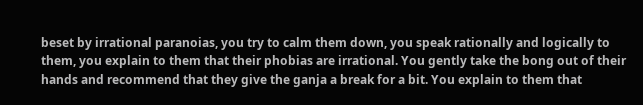beset by irrational paranoias, you try to calm them down, you speak rationally and logically to them, you explain to them that their phobias are irrational. You gently take the bong out of their hands and recommend that they give the ganja a break for a bit. You explain to them that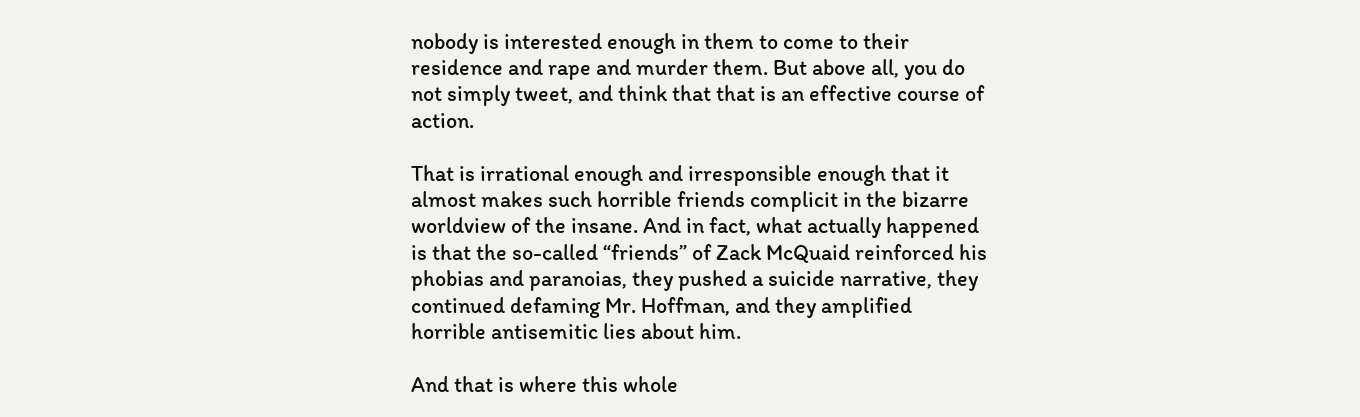nobody is interested enough in them to come to their residence and rape and murder them. But above all, you do not simply tweet, and think that that is an effective course of action.

That is irrational enough and irresponsible enough that it almost makes such horrible friends complicit in the bizarre worldview of the insane. And in fact, what actually happened is that the so-called “friends” of Zack McQuaid reinforced his phobias and paranoias, they pushed a suicide narrative, they continued defaming Mr. Hoffman, and they amplified horrible antisemitic lies about him.

And that is where this whole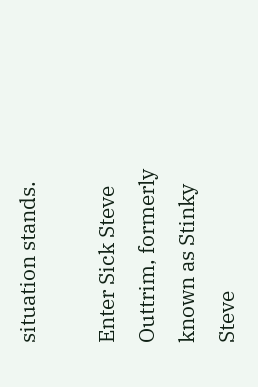situation stands.

Enter Sick Steve Outtrim, formerly known as Stinky Steve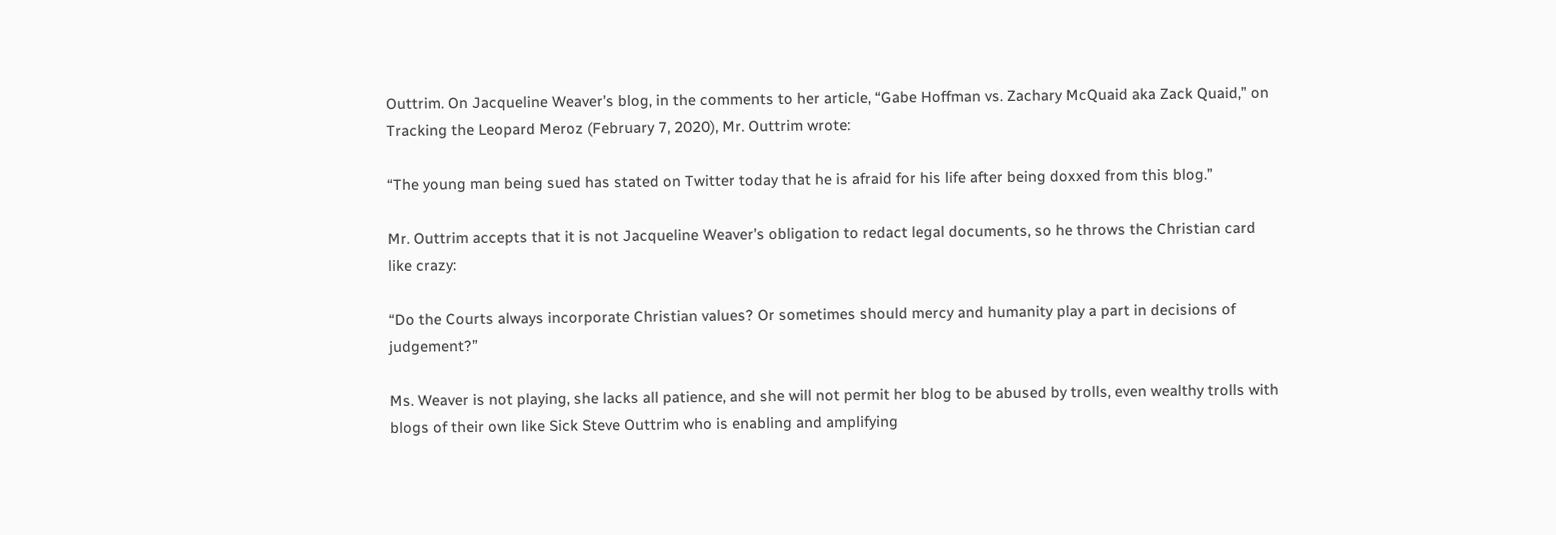Outtrim. On Jacqueline Weaver’s blog, in the comments to her article, “Gabe Hoffman vs. Zachary McQuaid aka Zack Quaid,” on Tracking the Leopard Meroz (February 7, 2020), Mr. Outtrim wrote:

“The young man being sued has stated on Twitter today that he is afraid for his life after being doxxed from this blog.”

Mr. Outtrim accepts that it is not Jacqueline Weaver’s obligation to redact legal documents, so he throws the Christian card like crazy:

“Do the Courts always incorporate Christian values? Or sometimes should mercy and humanity play a part in decisions of judgement?”

Ms. Weaver is not playing, she lacks all patience, and she will not permit her blog to be abused by trolls, even wealthy trolls with blogs of their own like Sick Steve Outtrim who is enabling and amplifying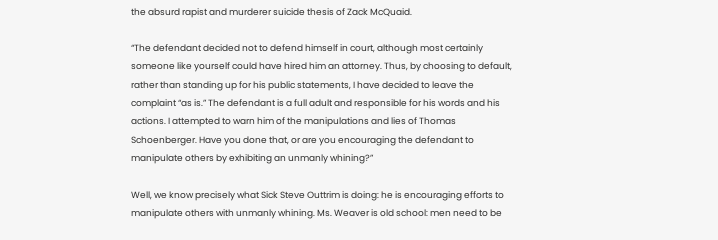the absurd rapist and murderer suicide thesis of Zack McQuaid.

“The defendant decided not to defend himself in court, although most certainly someone like yourself could have hired him an attorney. Thus, by choosing to default, rather than standing up for his public statements, I have decided to leave the complaint “as is.” The defendant is a full adult and responsible for his words and his actions. I attempted to warn him of the manipulations and lies of Thomas Schoenberger. Have you done that, or are you encouraging the defendant to manipulate others by exhibiting an unmanly whining?”

Well, we know precisely what Sick Steve Outtrim is doing: he is encouraging efforts to manipulate others with unmanly whining. Ms. Weaver is old school: men need to be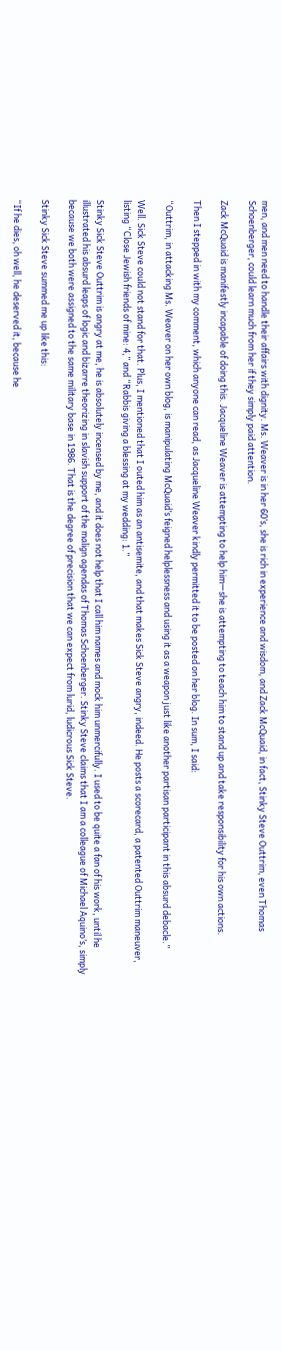men, and men need to handle their affairs with dignity. Ms. Weaver is in her 60’s, she is rich in experience and wisdom, and Zack McQuaid, in fact, Stinky Steve Outtrim, even Thomas Schoenberger, could learn much from her if they simply paid attention.

Zack McQuaid is manifestly incapable of doing this. Jacqueline Weaver is attempting to help him—she is attempting to teach him to stand up and take responsibility for his own actions.

Then I stepped in with my comment, which anyone can read, as Jacqueline Weaver kindly permitted it to be posted on her blog. In sum, I said:

“Outtrim, in attacking Ms. Weaver on her own blog, is manipulating McQuaid’s feigned helplessness and using it as a weapon just like another partisan participant in this absurd debacle.”

Well. Sick Steve could not stand for that. Plus, I mentioned that I outed him as an antisemite, and that makes Sick Steve angry, indeed. He posts a scorecard, a patented Outtrim maneuver, listing “Close Jewish friends of mine: 4,” and “Rabbis giving a blessing at my wedding: 1.”

Stinky Sick Steve Outtrim is angry at me, he is absolutely incensed by me, and it does not help that I call him names and mock him unmercifully. I used to be quite a fan of his work, until he illustrated his absurd leaps of logic and bizarre theorizing in slavish support of the malign agendas of Thomas Schoenberger. Stinky Steve claims that I am a colleague of Michael Aquino’s, simply because we both were assigned to the same military base in 1986. That is the degree of precision that we can expect from lurid, ludicrous Sick Steve.

Stinky Sick Steve summed me up like this:

“If he dies, oh well, he deserved it, because he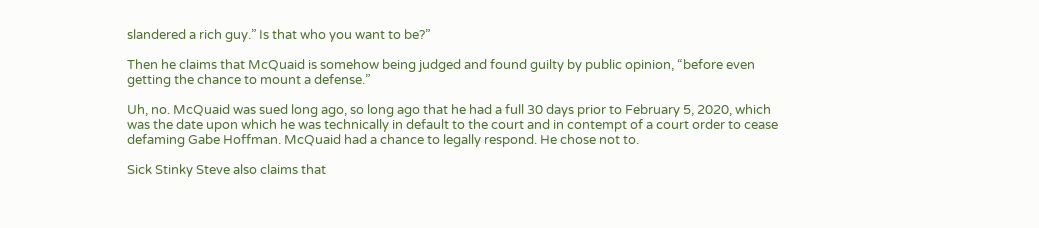slandered a rich guy.” Is that who you want to be?”

Then he claims that McQuaid is somehow being judged and found guilty by public opinion, “before even getting the chance to mount a defense.”

Uh, no. McQuaid was sued long ago, so long ago that he had a full 30 days prior to February 5, 2020, which was the date upon which he was technically in default to the court and in contempt of a court order to cease defaming Gabe Hoffman. McQuaid had a chance to legally respond. He chose not to.

Sick Stinky Steve also claims that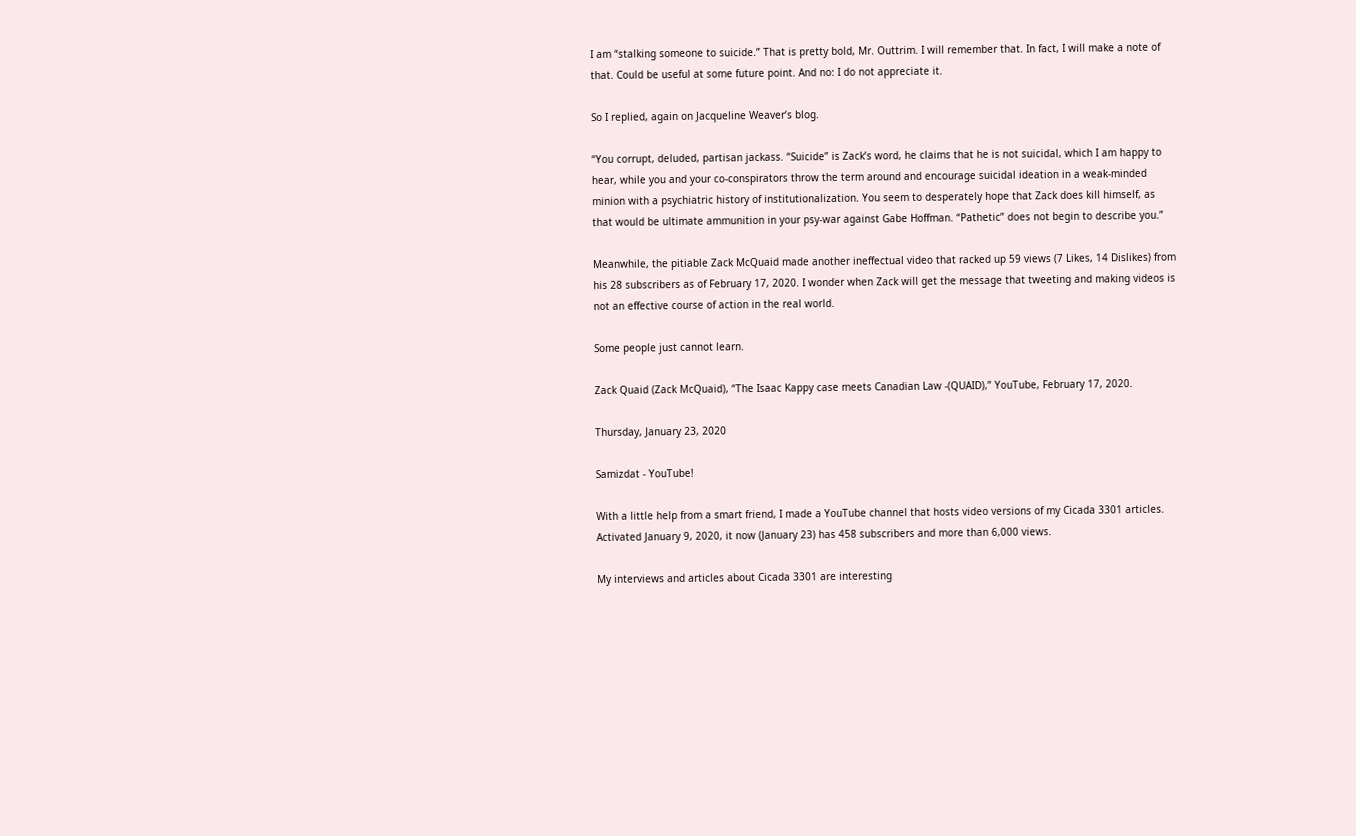I am “stalking someone to suicide.” That is pretty bold, Mr. Outtrim. I will remember that. In fact, I will make a note of that. Could be useful at some future point. And no: I do not appreciate it.

So I replied, again on Jacqueline Weaver’s blog.

“You corrupt, deluded, partisan jackass. “Suicide” is Zack’s word, he claims that he is not suicidal, which I am happy to hear, while you and your co-conspirators throw the term around and encourage suicidal ideation in a weak-minded minion with a psychiatric history of institutionalization. You seem to desperately hope that Zack does kill himself, as that would be ultimate ammunition in your psy-war against Gabe Hoffman. “Pathetic” does not begin to describe you.”

Meanwhile, the pitiable Zack McQuaid made another ineffectual video that racked up 59 views (7 Likes, 14 Dislikes) from his 28 subscribers as of February 17, 2020. I wonder when Zack will get the message that tweeting and making videos is not an effective course of action in the real world.

Some people just cannot learn.

Zack Quaid (Zack McQuaid), “The Isaac Kappy case meets Canadian Law -(QUAID),” YouTube, February 17, 2020.

Thursday, January 23, 2020

Samizdat - YouTube!

With a little help from a smart friend, I made a YouTube channel that hosts video versions of my Cicada 3301 articles. Activated January 9, 2020, it now (January 23) has 458 subscribers and more than 6,000 views.

My interviews and articles about Cicada 3301 are interesting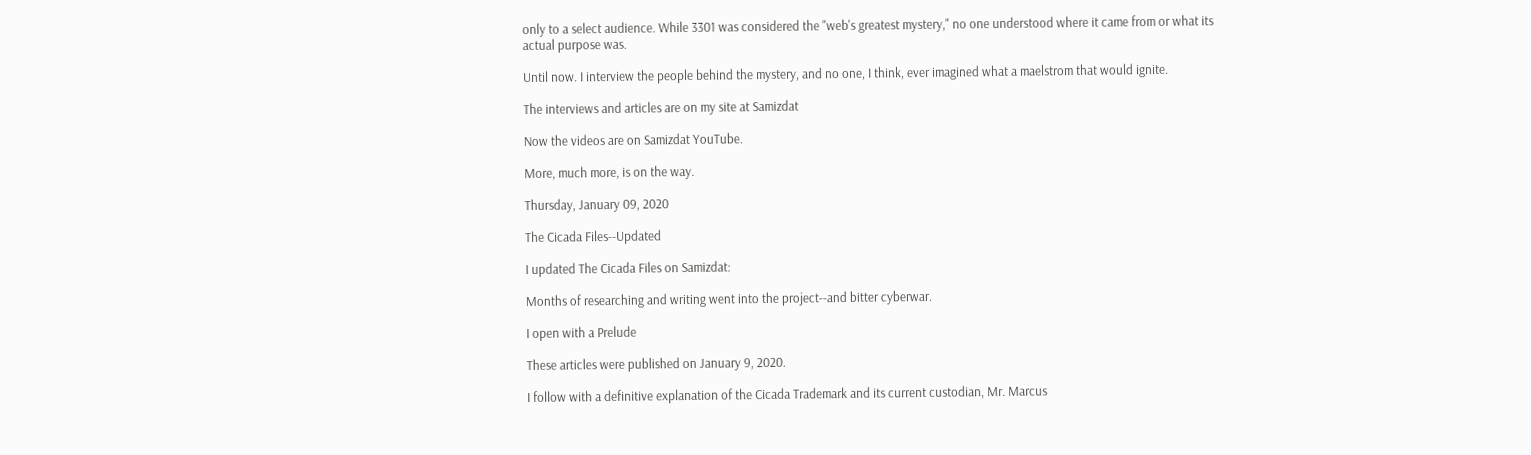only to a select audience. While 3301 was considered the "web's greatest mystery," no one understood where it came from or what its actual purpose was.

Until now. I interview the people behind the mystery, and no one, I think, ever imagined what a maelstrom that would ignite.

The interviews and articles are on my site at Samizdat

Now the videos are on Samizdat YouTube.

More, much more, is on the way.

Thursday, January 09, 2020

The Cicada Files--Updated

I updated The Cicada Files on Samizdat:

Months of researching and writing went into the project--and bitter cyberwar.

I open with a Prelude

These articles were published on January 9, 2020.

I follow with a definitive explanation of the Cicada Trademark and its current custodian, Mr. Marcus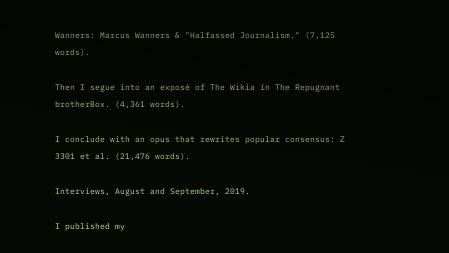Wanners: Marcus Wanners & "Halfassed Journalism." (7,125 words).

Then I segue into an exposé of The Wikia in The Repugnant brotherBox. (4,361 words).

I conclude with an opus that rewrites popular consensus: Z 3301 et al. (21,476 words).

Interviews, August and September, 2019.

I published my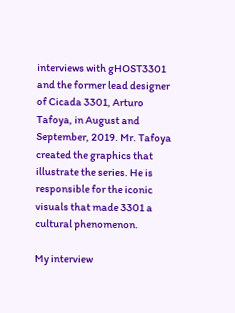interviews with gHOST3301 and the former lead designer of Cicada 3301, Arturo Tafoya, in August and September, 2019. Mr. Tafoya created the graphics that illustrate the series. He is responsible for the iconic visuals that made 3301 a cultural phenomenon.

My interview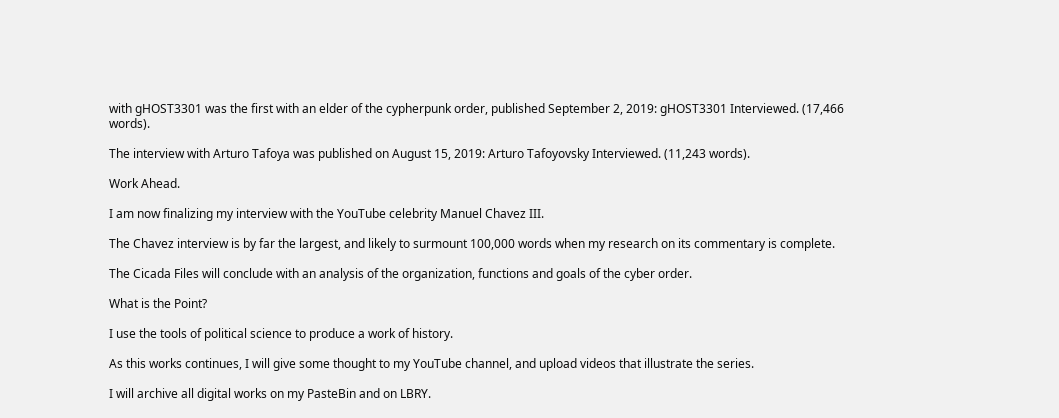with gHOST3301 was the first with an elder of the cypherpunk order, published September 2, 2019: gHOST3301 Interviewed. (17,466 words).

The interview with Arturo Tafoya was published on August 15, 2019: Arturo Tafoyovsky Interviewed. (11,243 words).

Work Ahead.

I am now finalizing my interview with the YouTube celebrity Manuel Chavez III.

The Chavez interview is by far the largest, and likely to surmount 100,000 words when my research on its commentary is complete.

The Cicada Files will conclude with an analysis of the organization, functions and goals of the cyber order.

What is the Point?

I use the tools of political science to produce a work of history.

As this works continues, I will give some thought to my YouTube channel, and upload videos that illustrate the series.

I will archive all digital works on my PasteBin and on LBRY.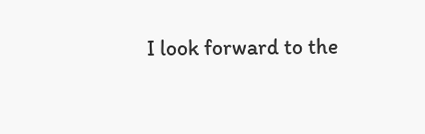I look forward to the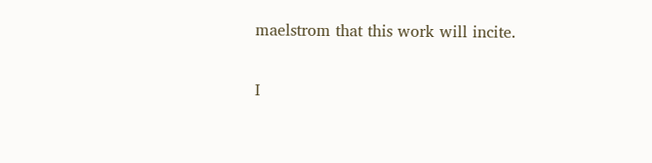maelstrom that this work will incite.

I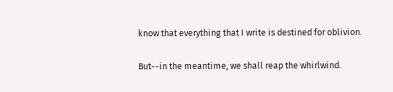know that everything that I write is destined for oblivion.

But--in the meantime, we shall reap the whirlwind.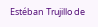Estéban Trujillo de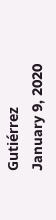Gutiérrez
January 9, 2020